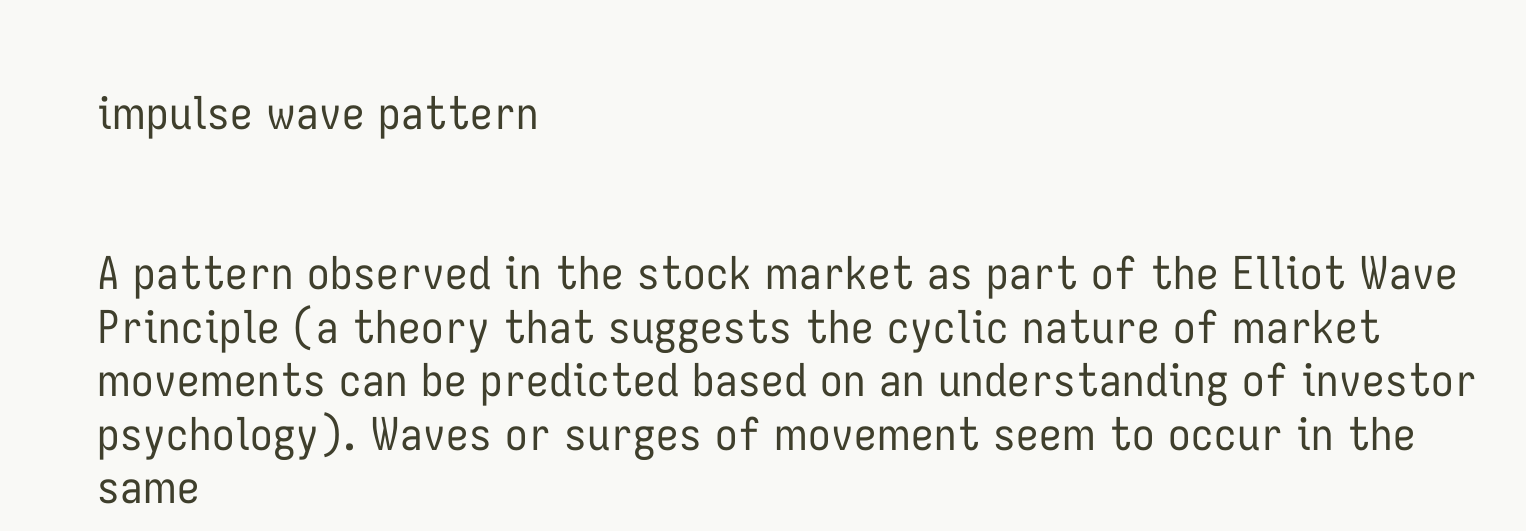impulse wave pattern


A pattern observed in the stock market as part of the Elliot Wave Principle (a theory that suggests the cyclic nature of market movements can be predicted based on an understanding of investor psychology). Waves or surges of movement seem to occur in the same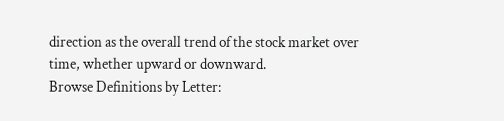direction as the overall trend of the stock market over time, whether upward or downward.
Browse Definitions by Letter: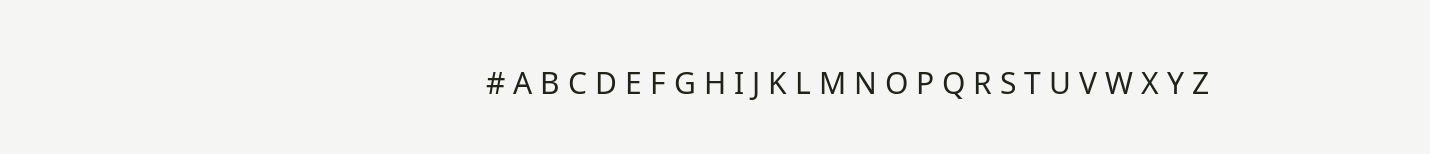# A B C D E F G H I J K L M N O P Q R S T U V W X Y Z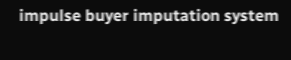impulse buyer imputation system